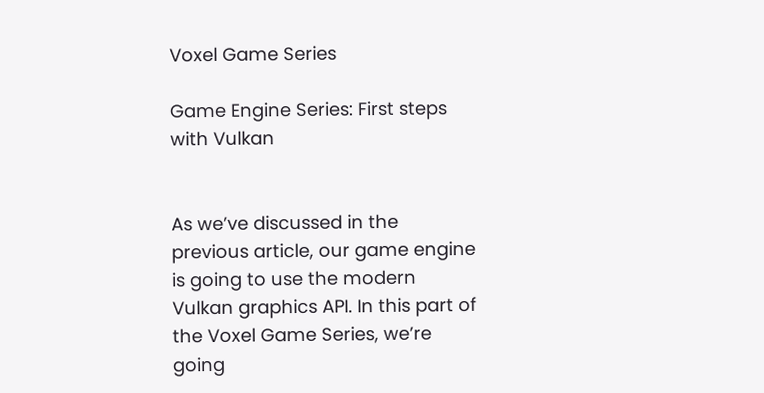Voxel Game Series

Game Engine Series: First steps with Vulkan


As we’ve discussed in the previous article, our game engine is going to use the modern Vulkan graphics API. In this part of the Voxel Game Series, we’re going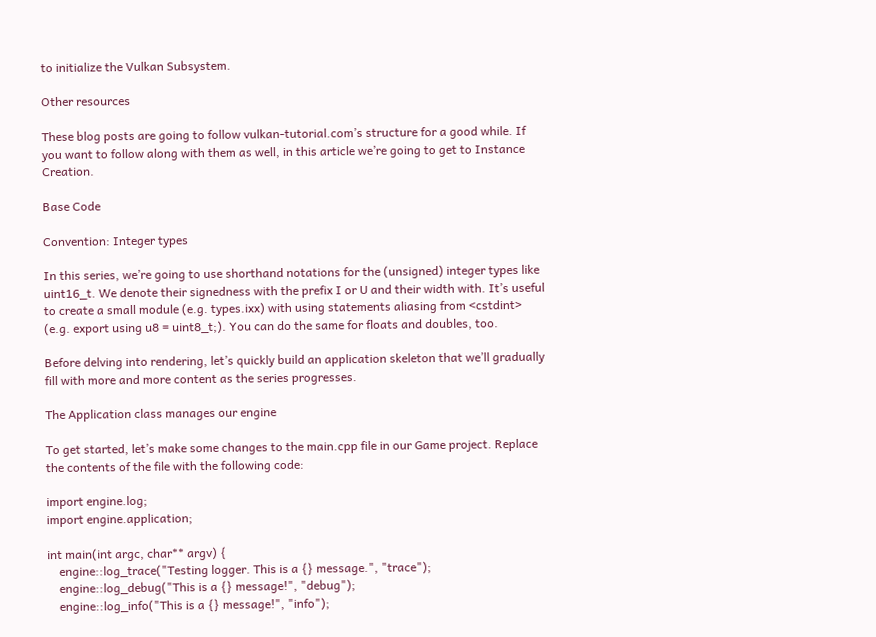to initialize the Vulkan Subsystem.

Other resources

These blog posts are going to follow vulkan-tutorial.com’s structure for a good while. If you want to follow along with them as well, in this article we’re going to get to Instance Creation.

Base Code

Convention: Integer types

In this series, we’re going to use shorthand notations for the (unsigned) integer types like uint16_t. We denote their signedness with the prefix I or U and their width with. It’s useful to create a small module (e.g. types.ixx) with using statements aliasing from <cstdint> (e.g. export using u8 = uint8_t;). You can do the same for floats and doubles, too.

Before delving into rendering, let’s quickly build an application skeleton that we’ll gradually fill with more and more content as the series progresses.

The Application class manages our engine

To get started, let’s make some changes to the main.cpp file in our Game project. Replace the contents of the file with the following code:

import engine.log;
import engine.application;

int main(int argc, char** argv) {
    engine::log_trace("Testing logger. This is a {} message.", "trace");
    engine::log_debug("This is a {} message!", "debug");
    engine::log_info("This is a {} message!", "info");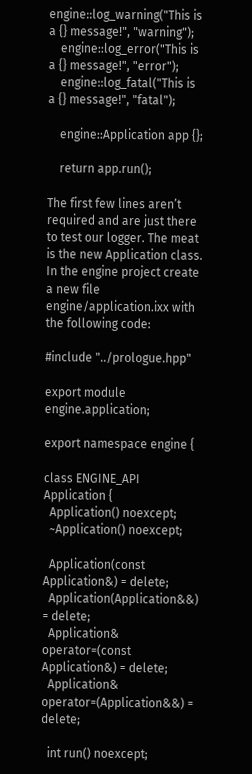engine::log_warning("This is a {} message!", "warning");
    engine::log_error("This is a {} message!", "error");
    engine::log_fatal("This is a {} message!", "fatal");

    engine::Application app {};

    return app.run();

The first few lines aren’t required and are just there to test our logger. The meat is the new Application class. In the engine project create a new file engine/application.ixx with the following code:

#include "../prologue.hpp"

export module engine.application;

export namespace engine {

class ENGINE_API Application {
  Application() noexcept;
  ~Application() noexcept;

  Application(const Application&) = delete;
  Application(Application&&) = delete;
  Application& operator=(const Application&) = delete;
  Application& operator=(Application&&) = delete;

  int run() noexcept;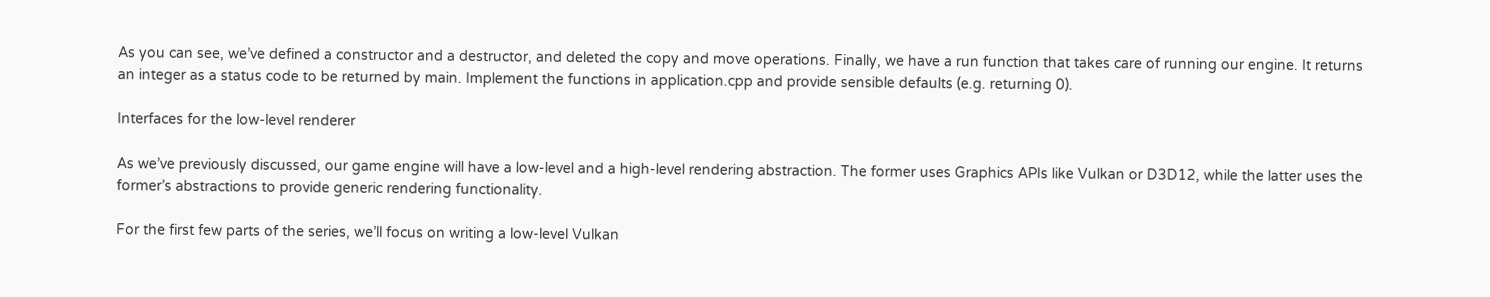As you can see, we’ve defined a constructor and a destructor, and deleted the copy and move operations. Finally, we have a run function that takes care of running our engine. It returns an integer as a status code to be returned by main. Implement the functions in application.cpp and provide sensible defaults (e.g. returning 0).

Interfaces for the low-level renderer

As we’ve previously discussed, our game engine will have a low-level and a high-level rendering abstraction. The former uses Graphics APIs like Vulkan or D3D12, while the latter uses the former’s abstractions to provide generic rendering functionality.

For the first few parts of the series, we’ll focus on writing a low-level Vulkan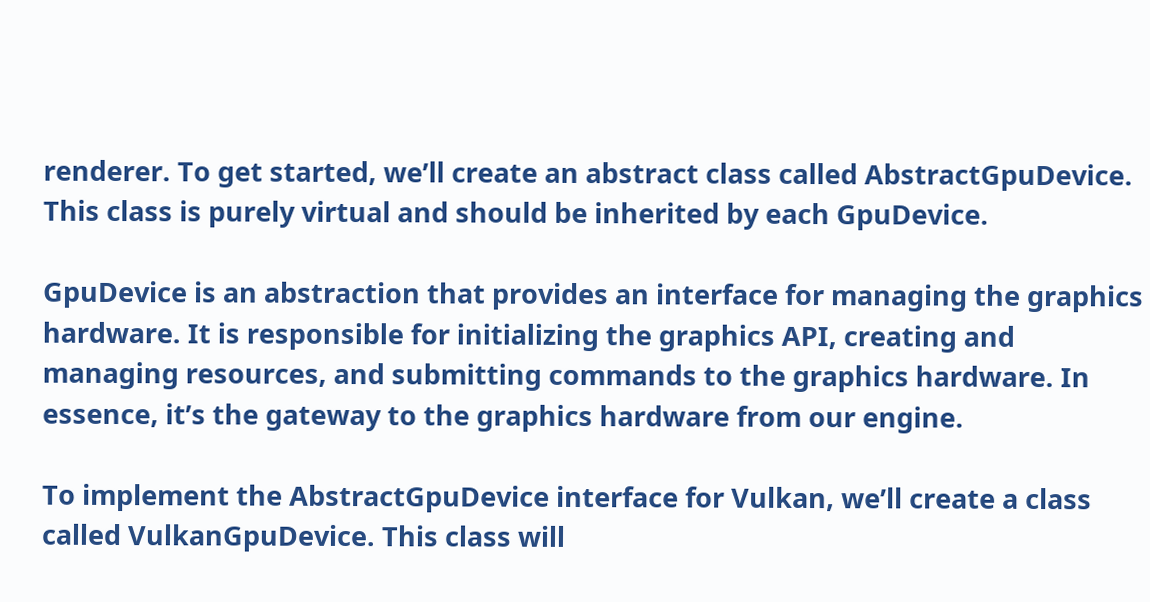renderer. To get started, we’ll create an abstract class called AbstractGpuDevice. This class is purely virtual and should be inherited by each GpuDevice.

GpuDevice is an abstraction that provides an interface for managing the graphics hardware. It is responsible for initializing the graphics API, creating and managing resources, and submitting commands to the graphics hardware. In essence, it’s the gateway to the graphics hardware from our engine.

To implement the AbstractGpuDevice interface for Vulkan, we’ll create a class called VulkanGpuDevice. This class will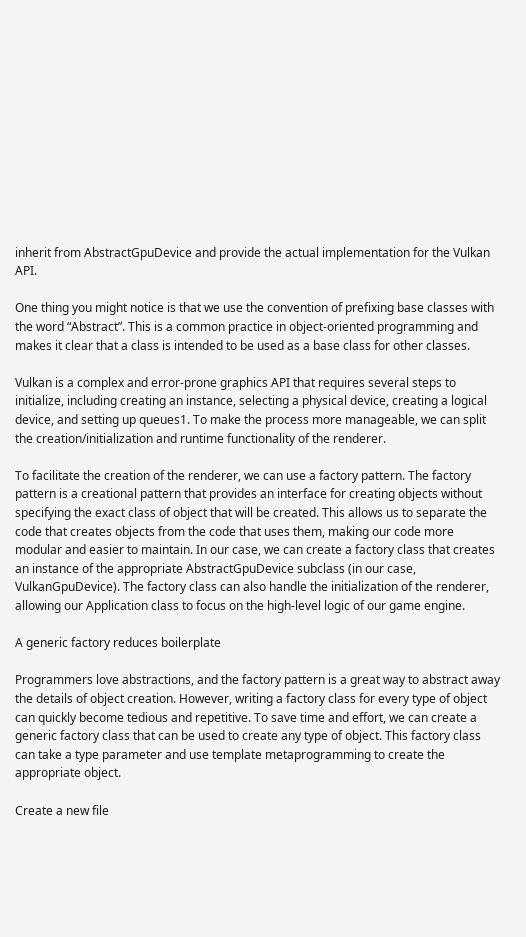inherit from AbstractGpuDevice and provide the actual implementation for the Vulkan API.

One thing you might notice is that we use the convention of prefixing base classes with the word “Abstract”. This is a common practice in object-oriented programming and makes it clear that a class is intended to be used as a base class for other classes.

Vulkan is a complex and error-prone graphics API that requires several steps to initialize, including creating an instance, selecting a physical device, creating a logical device, and setting up queues1. To make the process more manageable, we can split the creation/initialization and runtime functionality of the renderer.

To facilitate the creation of the renderer, we can use a factory pattern. The factory pattern is a creational pattern that provides an interface for creating objects without specifying the exact class of object that will be created. This allows us to separate the code that creates objects from the code that uses them, making our code more modular and easier to maintain. In our case, we can create a factory class that creates an instance of the appropriate AbstractGpuDevice subclass (in our case, VulkanGpuDevice). The factory class can also handle the initialization of the renderer, allowing our Application class to focus on the high-level logic of our game engine.

A generic factory reduces boilerplate

Programmers love abstractions, and the factory pattern is a great way to abstract away the details of object creation. However, writing a factory class for every type of object can quickly become tedious and repetitive. To save time and effort, we can create a generic factory class that can be used to create any type of object. This factory class can take a type parameter and use template metaprogramming to create the appropriate object.

Create a new file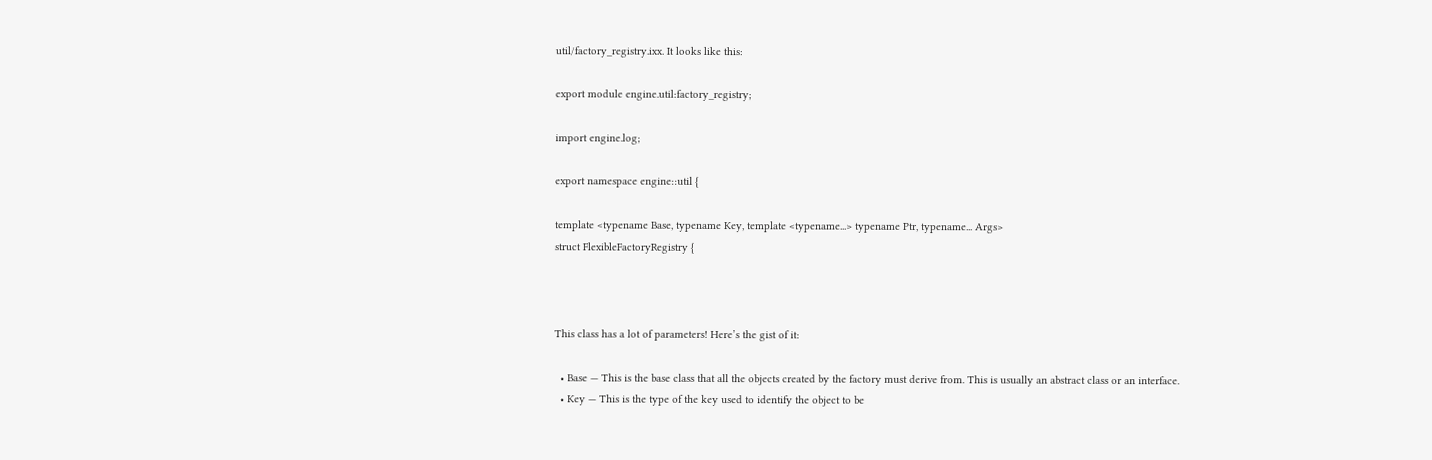util/factory_registry.ixx. It looks like this:

export module engine.util:factory_registry;

import engine.log;

export namespace engine::util {

template <typename Base, typename Key, template <typename...> typename Ptr, typename... Args>
struct FlexibleFactoryRegistry {



This class has a lot of parameters! Here’s the gist of it:

  • Base — This is the base class that all the objects created by the factory must derive from. This is usually an abstract class or an interface.
  • Key — This is the type of the key used to identify the object to be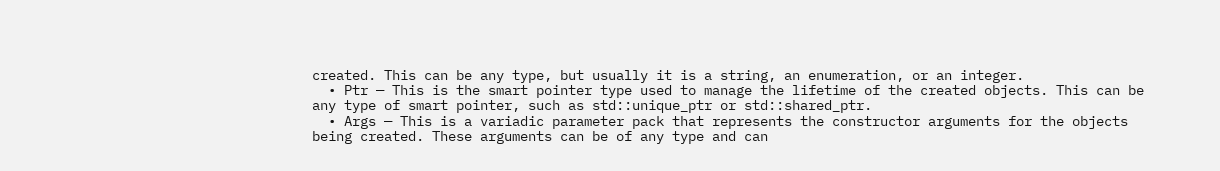created. This can be any type, but usually it is a string, an enumeration, or an integer.
  • Ptr — This is the smart pointer type used to manage the lifetime of the created objects. This can be any type of smart pointer, such as std::unique_ptr or std::shared_ptr.
  • Args — This is a variadic parameter pack that represents the constructor arguments for the objects being created. These arguments can be of any type and can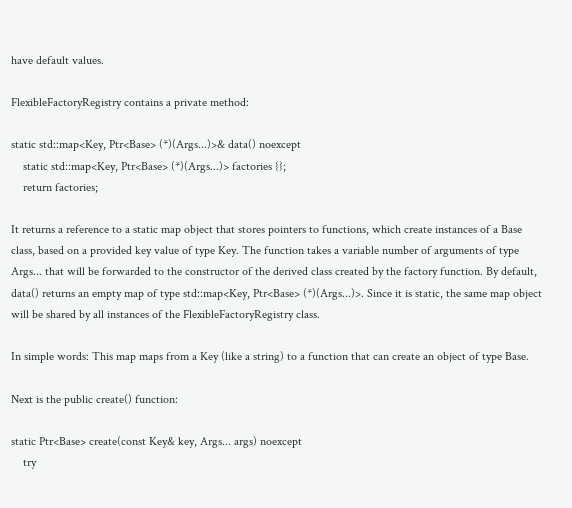have default values.

FlexibleFactoryRegistry contains a private method:

static std::map<Key, Ptr<Base> (*)(Args...)>& data() noexcept
    static std::map<Key, Ptr<Base> (*)(Args...)> factories {};
    return factories;

It returns a reference to a static map object that stores pointers to functions, which create instances of a Base class, based on a provided key value of type Key. The function takes a variable number of arguments of type Args... that will be forwarded to the constructor of the derived class created by the factory function. By default, data() returns an empty map of type std::map<Key, Ptr<Base> (*)(Args...)>. Since it is static, the same map object will be shared by all instances of the FlexibleFactoryRegistry class.

In simple words: This map maps from a Key (like a string) to a function that can create an object of type Base.

Next is the public create() function:

static Ptr<Base> create(const Key& key, Args... args) noexcept
    try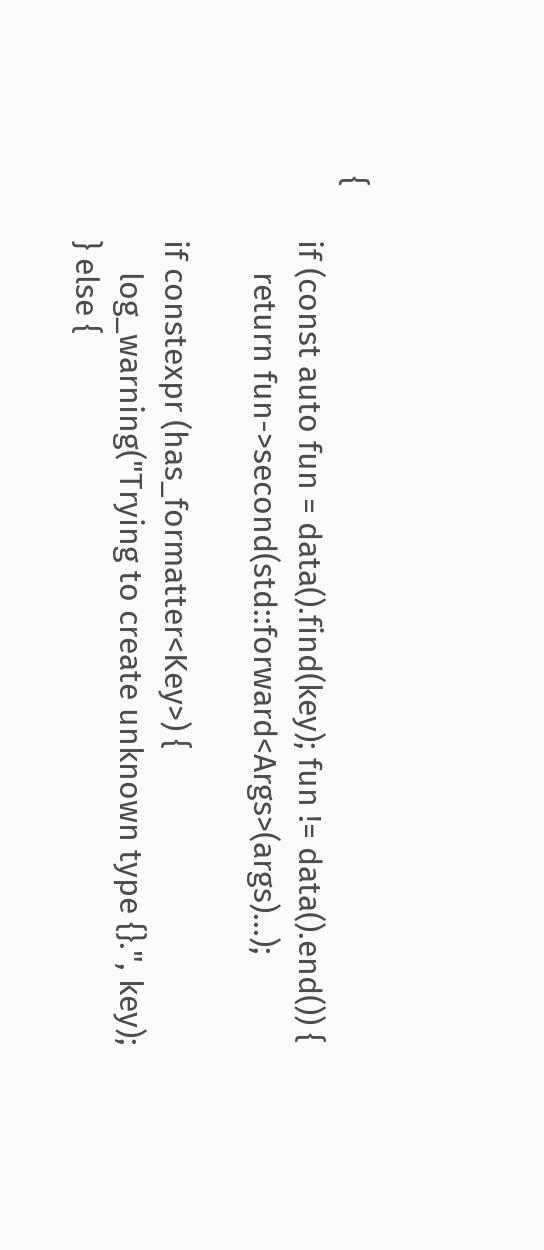{
        if (const auto fun = data().find(key); fun != data().end()) {
            return fun->second(std::forward<Args>(args)...);

        if constexpr (has_formatter<Key>) {
            log_warning("Trying to create unknown type {}.", key);
        } else {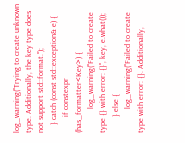log_warning("Trying to create unknown type. Additionally, the key type does not support std::format.");
    } catch (const std::exception& e) {
        if constexpr (has_formatter<Key>) {
            log_warning("Failed to create type {} with error: {}", key, e.what());
        } else {
            log_warning("Failed to create type with error: {}. Additionally,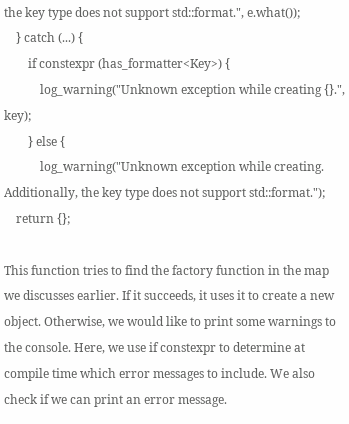the key type does not support std::format.", e.what());
    } catch (...) {
        if constexpr (has_formatter<Key>) {
            log_warning("Unknown exception while creating {}.", key);
        } else {
            log_warning("Unknown exception while creating. Additionally, the key type does not support std::format.");
    return {};

This function tries to find the factory function in the map we discusses earlier. If it succeeds, it uses it to create a new object. Otherwise, we would like to print some warnings to the console. Here, we use if constexpr to determine at compile time which error messages to include. We also check if we can print an error message.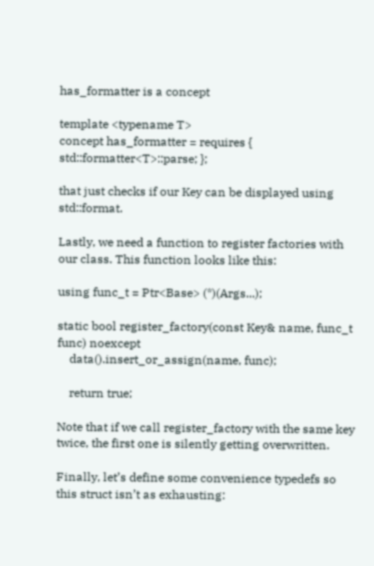has_formatter is a concept

template <typename T>
concept has_formatter = requires { std::formatter<T>::parse; };

that just checks if our Key can be displayed using std::format.

Lastly, we need a function to register factories with our class. This function looks like this:

using func_t = Ptr<Base> (*)(Args...);

static bool register_factory(const Key& name, func_t func) noexcept
    data().insert_or_assign(name, func);

    return true;

Note that if we call register_factory with the same key twice, the first one is silently getting overwritten.

Finally, let’s define some convenience typedefs so this struct isn’t as exhausting: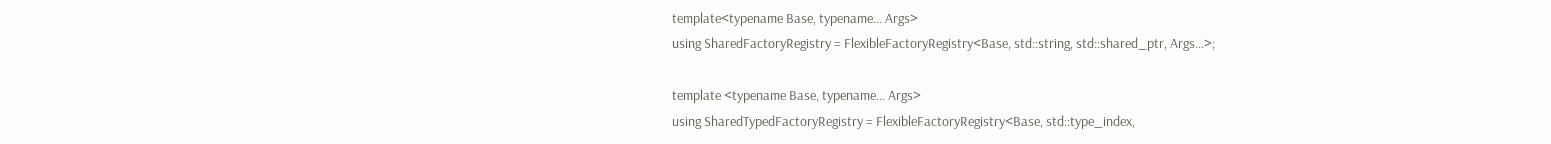template<typename Base, typename... Args>
using SharedFactoryRegistry = FlexibleFactoryRegistry<Base, std::string, std::shared_ptr, Args...>;

template <typename Base, typename... Args>
using SharedTypedFactoryRegistry = FlexibleFactoryRegistry<Base, std::type_index,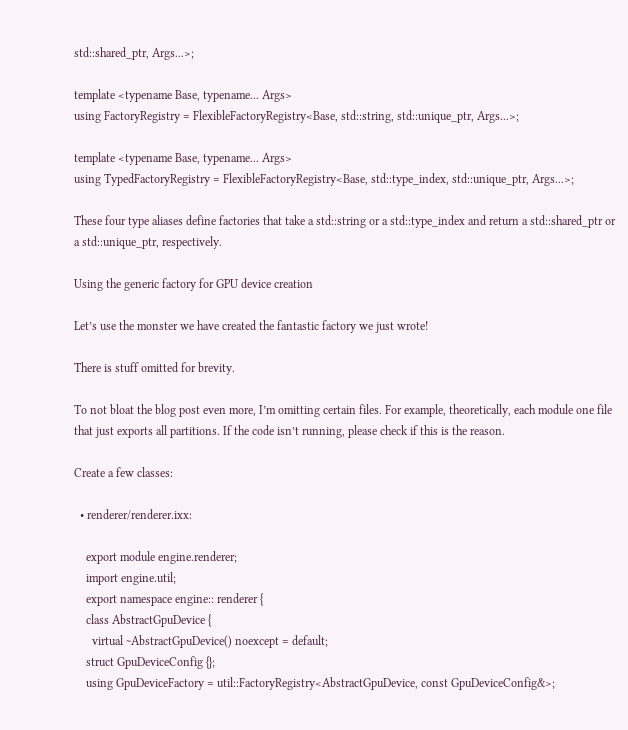std::shared_ptr, Args...>;

template <typename Base, typename... Args>
using FactoryRegistry = FlexibleFactoryRegistry<Base, std::string, std::unique_ptr, Args...>;

template <typename Base, typename... Args>
using TypedFactoryRegistry = FlexibleFactoryRegistry<Base, std::type_index, std::unique_ptr, Args...>;

These four type aliases define factories that take a std::string or a std::type_index and return a std::shared_ptr or a std::unique_ptr, respectively.

Using the generic factory for GPU device creation

Let’s use the monster we have created the fantastic factory we just wrote!

There is stuff omitted for brevity.

To not bloat the blog post even more, I’m omitting certain files. For example, theoretically, each module one file that just exports all partitions. If the code isn’t running, please check if this is the reason.

Create a few classes:

  • renderer/renderer.ixx:

    export module engine.renderer;
    import engine.util;
    export namespace engine:: renderer {
    class AbstractGpuDevice {
      virtual ~AbstractGpuDevice() noexcept = default;
    struct GpuDeviceConfig {};
    using GpuDeviceFactory = util::FactoryRegistry<AbstractGpuDevice, const GpuDeviceConfig&>;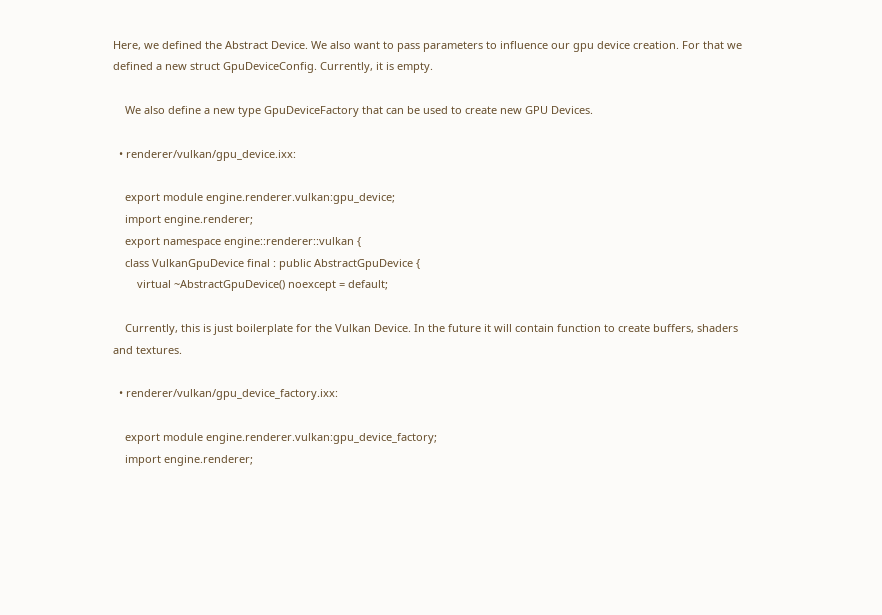Here, we defined the Abstract Device. We also want to pass parameters to influence our gpu device creation. For that we defined a new struct GpuDeviceConfig. Currently, it is empty.

    We also define a new type GpuDeviceFactory that can be used to create new GPU Devices.

  • renderer/vulkan/gpu_device.ixx:

    export module engine.renderer.vulkan:gpu_device;
    import engine.renderer;
    export namespace engine::renderer::vulkan {
    class VulkanGpuDevice final : public AbstractGpuDevice {
        virtual ~AbstractGpuDevice() noexcept = default;

    Currently, this is just boilerplate for the Vulkan Device. In the future it will contain function to create buffers, shaders and textures.

  • renderer/vulkan/gpu_device_factory.ixx:

    export module engine.renderer.vulkan:gpu_device_factory;
    import engine.renderer;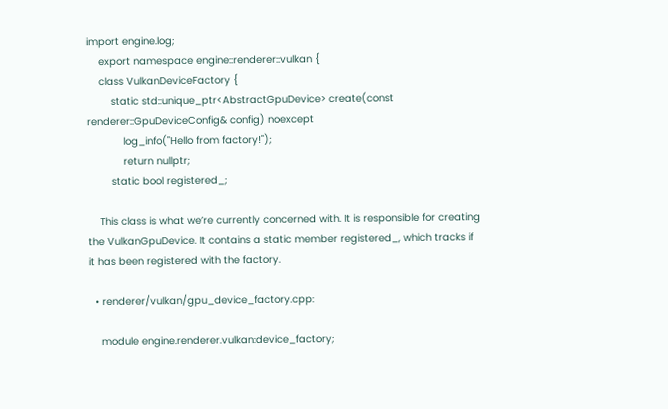import engine.log;
    export namespace engine::renderer::vulkan {
    class VulkanDeviceFactory {
        static std::unique_ptr<AbstractGpuDevice> create(const renderer::GpuDeviceConfig& config) noexcept
            log_info("Hello from factory!");
            return nullptr;
        static bool registered_;

    This class is what we’re currently concerned with. It is responsible for creating the VulkanGpuDevice. It contains a static member registered_, which tracks if it has been registered with the factory.

  • renderer/vulkan/gpu_device_factory.cpp:

    module engine.renderer.vulkan:device_factory;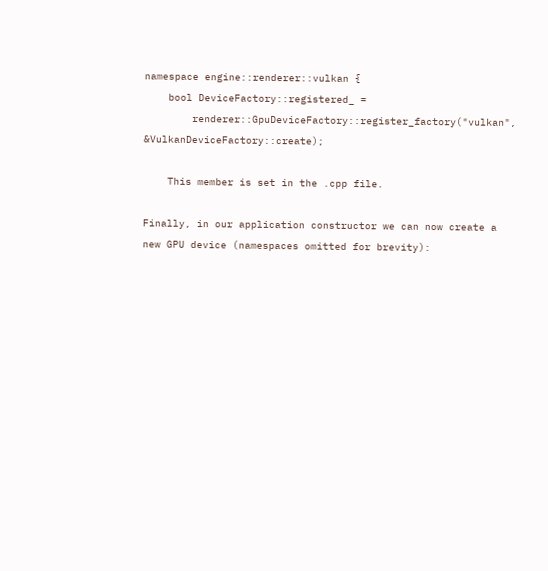namespace engine::renderer::vulkan {
    bool DeviceFactory::registered_ =
        renderer::GpuDeviceFactory::register_factory("vulkan", &VulkanDeviceFactory::create);

    This member is set in the .cpp file.

Finally, in our application constructor we can now create a new GPU device (namespaces omitted for brevity):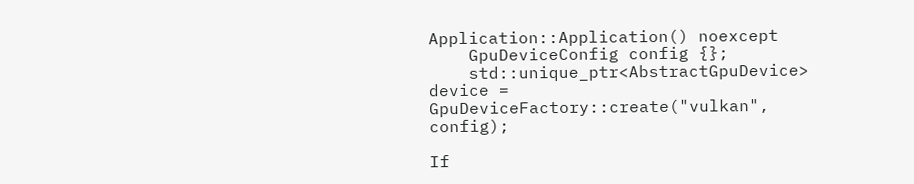Application::Application() noexcept
    GpuDeviceConfig config {};
    std::unique_ptr<AbstractGpuDevice> device = GpuDeviceFactory::create("vulkan", config);

If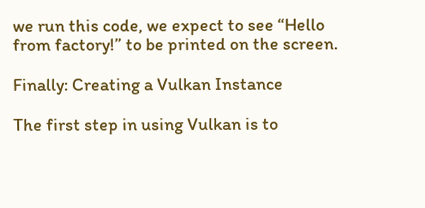we run this code, we expect to see “Hello from factory!” to be printed on the screen.

Finally: Creating a Vulkan Instance

The first step in using Vulkan is to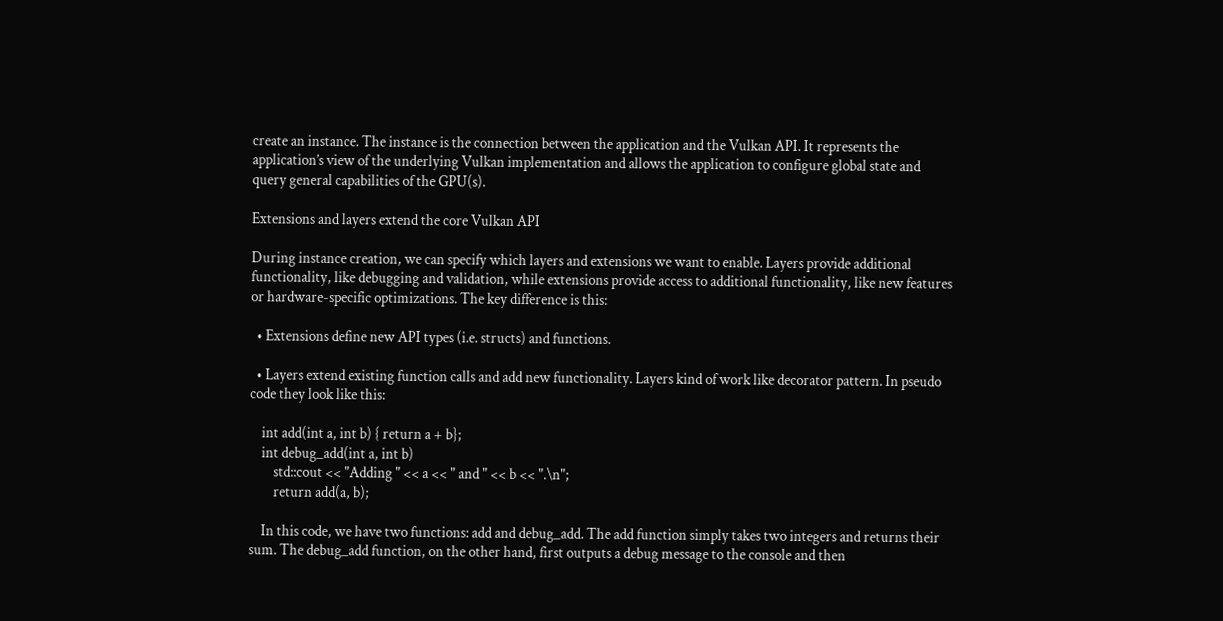create an instance. The instance is the connection between the application and the Vulkan API. It represents the application’s view of the underlying Vulkan implementation and allows the application to configure global state and query general capabilities of the GPU(s).

Extensions and layers extend the core Vulkan API

During instance creation, we can specify which layers and extensions we want to enable. Layers provide additional functionality, like debugging and validation, while extensions provide access to additional functionality, like new features or hardware-specific optimizations. The key difference is this:

  • Extensions define new API types (i.e. structs) and functions.

  • Layers extend existing function calls and add new functionality. Layers kind of work like decorator pattern. In pseudo code they look like this:

    int add(int a, int b) { return a + b};
    int debug_add(int a, int b)
        std::cout << "Adding " << a << " and " << b << ".\n";
        return add(a, b);

    In this code, we have two functions: add and debug_add. The add function simply takes two integers and returns their sum. The debug_add function, on the other hand, first outputs a debug message to the console and then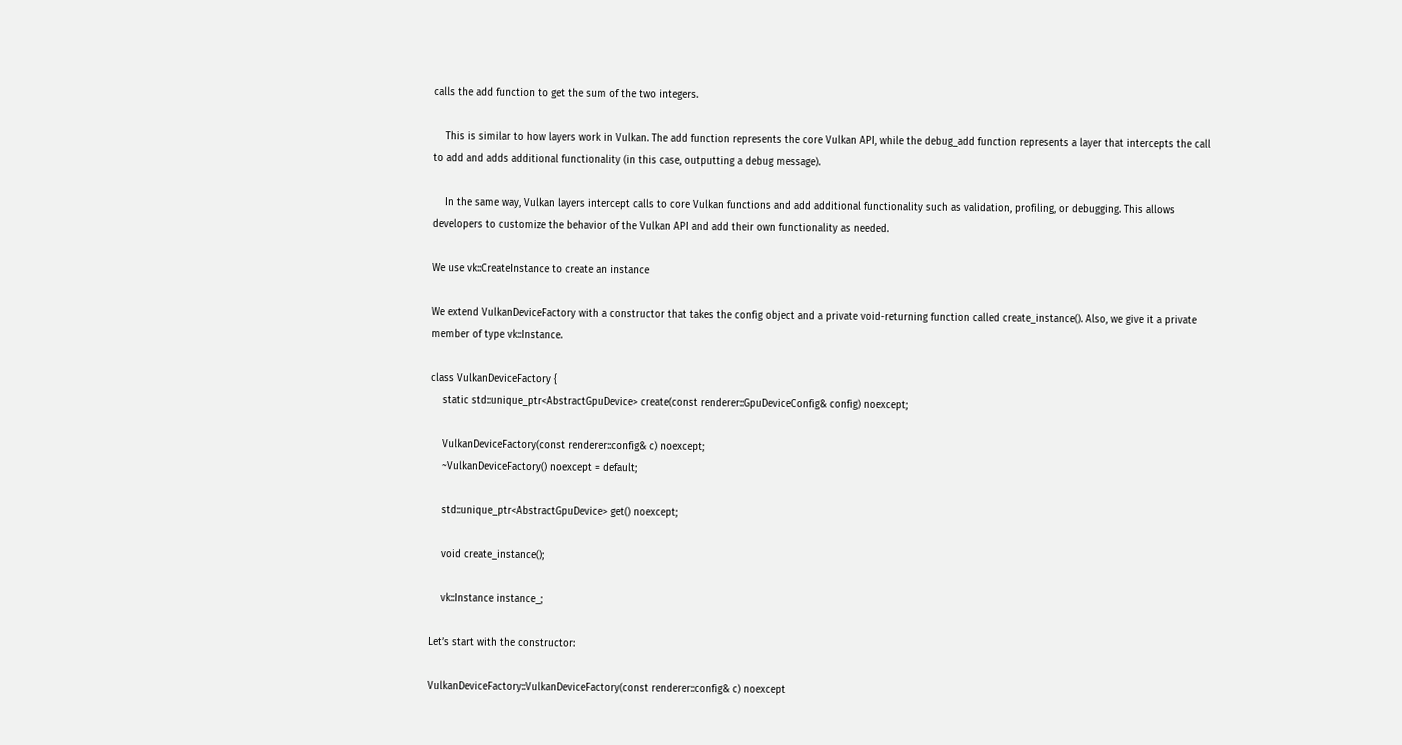calls the add function to get the sum of the two integers.

    This is similar to how layers work in Vulkan. The add function represents the core Vulkan API, while the debug_add function represents a layer that intercepts the call to add and adds additional functionality (in this case, outputting a debug message).

    In the same way, Vulkan layers intercept calls to core Vulkan functions and add additional functionality such as validation, profiling, or debugging. This allows developers to customize the behavior of the Vulkan API and add their own functionality as needed.

We use vk::CreateInstance to create an instance

We extend VulkanDeviceFactory with a constructor that takes the config object and a private void-returning function called create_instance(). Also, we give it a private member of type vk::Instance.

class VulkanDeviceFactory {
    static std::unique_ptr<AbstractGpuDevice> create(const renderer::GpuDeviceConfig& config) noexcept;

    VulkanDeviceFactory(const renderer::config& c) noexcept;
    ~VulkanDeviceFactory() noexcept = default;

    std::unique_ptr<AbstractGpuDevice> get() noexcept;

    void create_instance();

    vk::Instance instance_;

Let’s start with the constructor:

VulkanDeviceFactory::VulkanDeviceFactory(const renderer::config& c) noexcept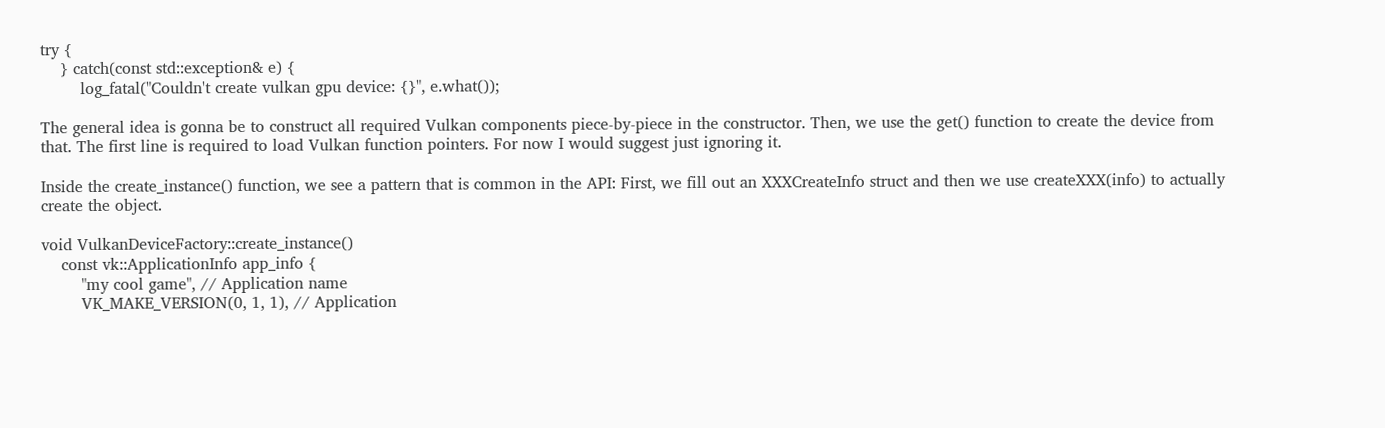try {
    } catch(const std::exception& e) {
        log_fatal("Couldn't create vulkan gpu device: {}", e.what());

The general idea is gonna be to construct all required Vulkan components piece-by-piece in the constructor. Then, we use the get() function to create the device from that. The first line is required to load Vulkan function pointers. For now I would suggest just ignoring it.

Inside the create_instance() function, we see a pattern that is common in the API: First, we fill out an XXXCreateInfo struct and then we use createXXX(info) to actually create the object.

void VulkanDeviceFactory::create_instance()
    const vk::ApplicationInfo app_info {
        "my cool game", // Application name
        VK_MAKE_VERSION(0, 1, 1), // Application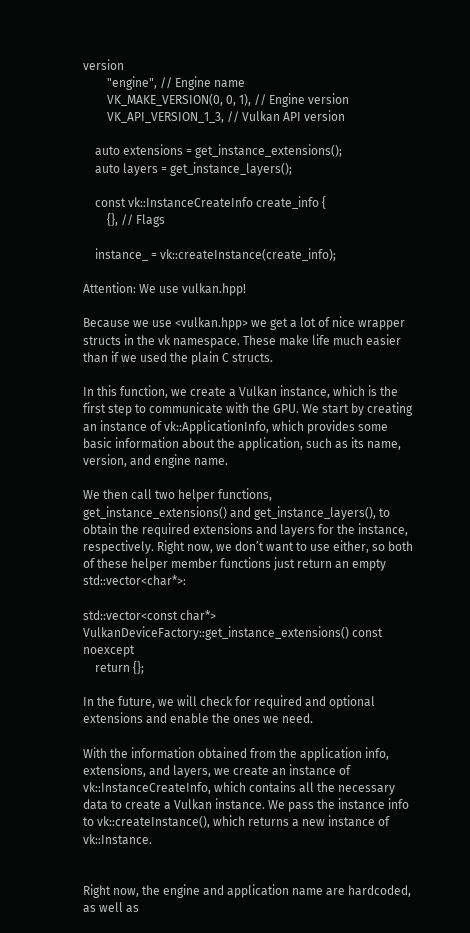version
        "engine", // Engine name
        VK_MAKE_VERSION(0, 0, 1), // Engine version
        VK_API_VERSION_1_3, // Vulkan API version

    auto extensions = get_instance_extensions();
    auto layers = get_instance_layers();

    const vk::InstanceCreateInfo create_info {
        {}, // Flags

    instance_ = vk::createInstance(create_info);

Attention: We use vulkan.hpp!

Because we use <vulkan.hpp> we get a lot of nice wrapper structs in the vk namespace. These make life much easier than if we used the plain C structs.

In this function, we create a Vulkan instance, which is the first step to communicate with the GPU. We start by creating an instance of vk::ApplicationInfo, which provides some basic information about the application, such as its name, version, and engine name.

We then call two helper functions, get_instance_extensions() and get_instance_layers(), to obtain the required extensions and layers for the instance, respectively. Right now, we don’t want to use either, so both of these helper member functions just return an empty std::vector<char*>:

std::vector<const char*> VulkanDeviceFactory::get_instance_extensions() const noexcept
    return {};

In the future, we will check for required and optional extensions and enable the ones we need.

With the information obtained from the application info, extensions, and layers, we create an instance of vk::InstanceCreateInfo, which contains all the necessary data to create a Vulkan instance. We pass the instance info to vk::createInstance(), which returns a new instance of vk::Instance.


Right now, the engine and application name are hardcoded, as well as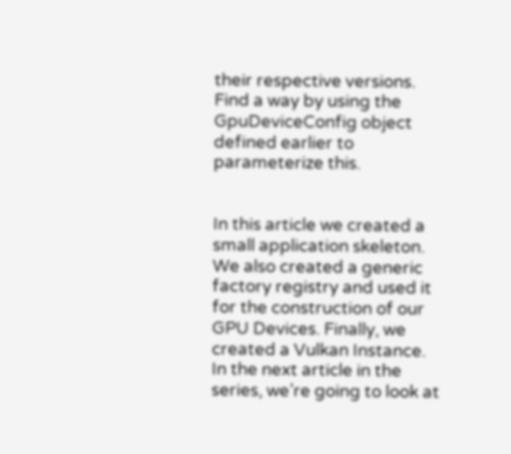their respective versions. Find a way by using the GpuDeviceConfig object defined earlier to parameterize this.


In this article we created a small application skeleton. We also created a generic factory registry and used it for the construction of our GPU Devices. Finally, we created a Vulkan Instance. In the next article in the series, we’re going to look at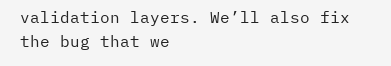validation layers. We’ll also fix the bug that we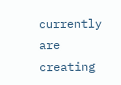currently are creating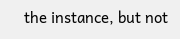the instance, but not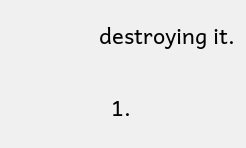destroying it.


  1.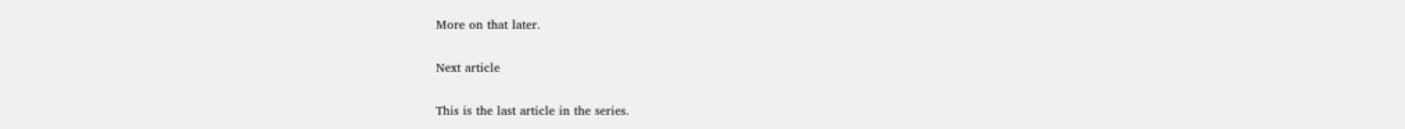More on that later.

Next article

This is the last article in the series.